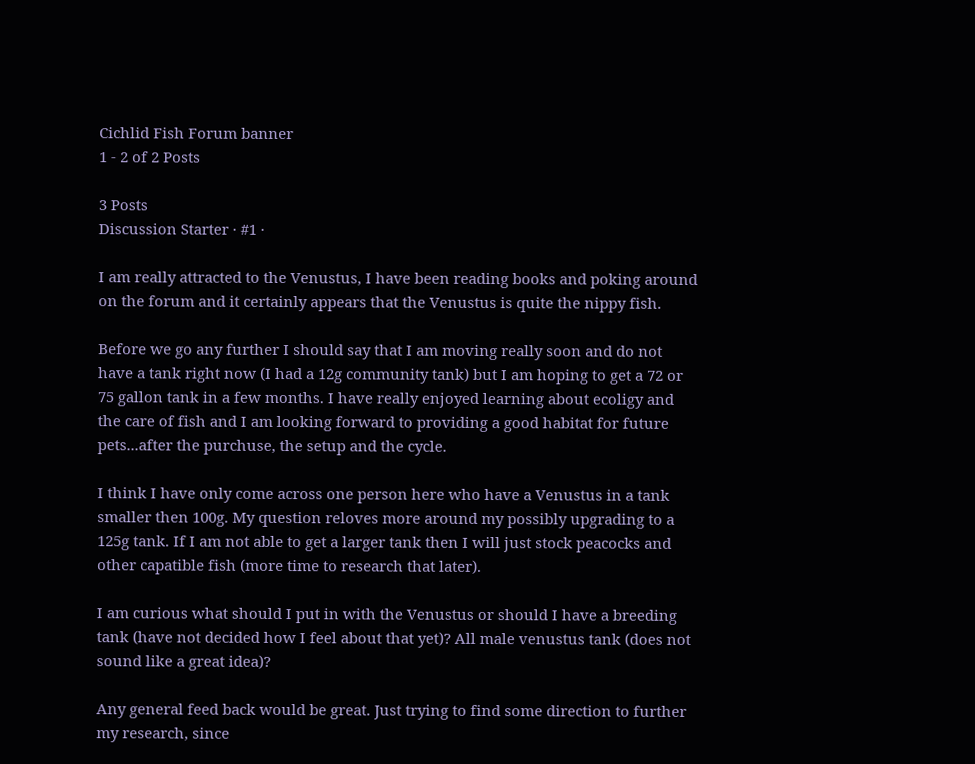Cichlid Fish Forum banner
1 - 2 of 2 Posts

3 Posts
Discussion Starter · #1 ·

I am really attracted to the Venustus, I have been reading books and poking around on the forum and it certainly appears that the Venustus is quite the nippy fish.

Before we go any further I should say that I am moving really soon and do not have a tank right now (I had a 12g community tank) but I am hoping to get a 72 or 75 gallon tank in a few months. I have really enjoyed learning about ecoligy and the care of fish and I am looking forward to providing a good habitat for future pets...after the purchuse, the setup and the cycle.

I think I have only come across one person here who have a Venustus in a tank smaller then 100g. My question reloves more around my possibly upgrading to a 125g tank. If I am not able to get a larger tank then I will just stock peacocks and other capatible fish (more time to research that later).

I am curious what should I put in with the Venustus or should I have a breeding tank (have not decided how I feel about that yet)? All male venustus tank (does not sound like a great idea)?

Any general feed back would be great. Just trying to find some direction to further my research, since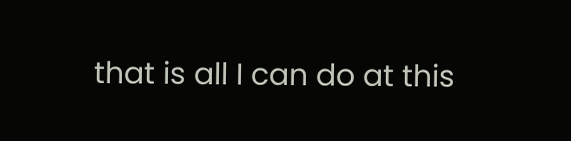that is all I can do at this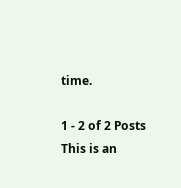time.

1 - 2 of 2 Posts
This is an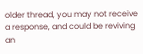older thread, you may not receive a response, and could be reviving an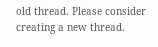old thread. Please consider creating a new thread.